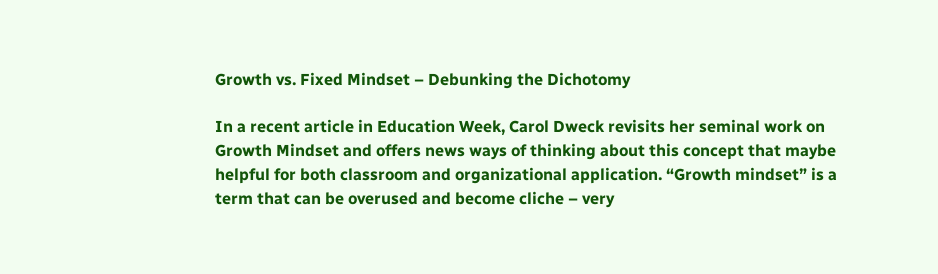Growth vs. Fixed Mindset – Debunking the Dichotomy

In a recent article in Education Week, Carol Dweck revisits her seminal work on Growth Mindset and offers news ways of thinking about this concept that maybe helpful for both classroom and organizational application. “Growth mindset” is a term that can be overused and become cliche – very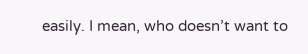easily. I mean, who doesn’t want to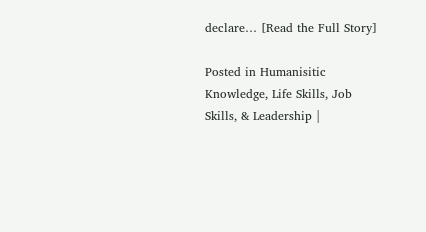declare… [Read the Full Story]

Posted in Humanisitic Knowledge, Life Skills, Job Skills, & Leadership |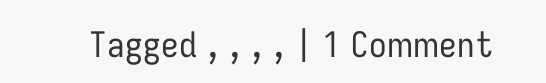Tagged , , , , | 1 Comment